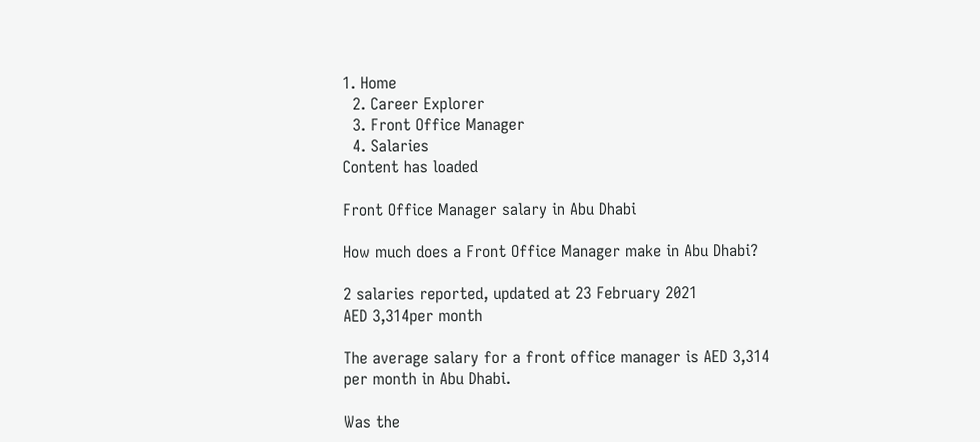1. Home
  2. Career Explorer
  3. Front Office Manager
  4. Salaries
Content has loaded

Front Office Manager salary in Abu Dhabi

How much does a Front Office Manager make in Abu Dhabi?

2 salaries reported, updated at 23 February 2021
AED 3,314per month

The average salary for a front office manager is AED 3,314 per month in Abu Dhabi.

Was the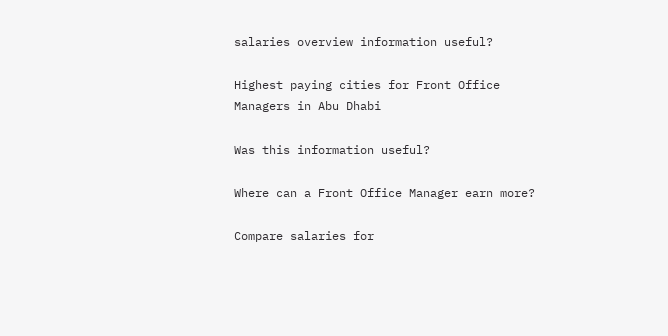salaries overview information useful?

Highest paying cities for Front Office Managers in Abu Dhabi

Was this information useful?

Where can a Front Office Manager earn more?

Compare salaries for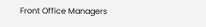Front Office Managers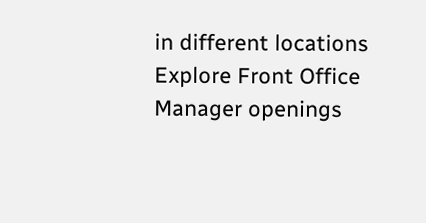in different locations
Explore Front Office Manager openings